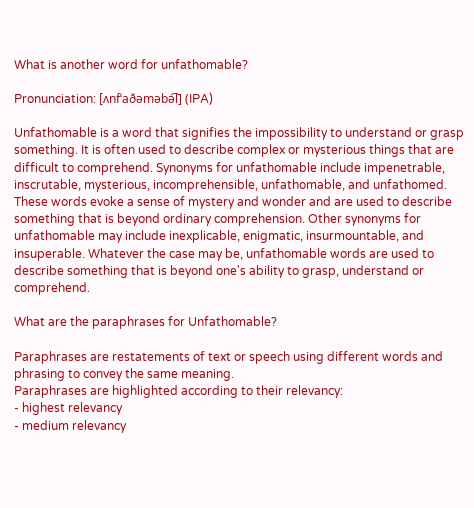What is another word for unfathomable?

Pronunciation: [ʌnfˈaðəməbə͡l] (IPA)

Unfathomable is a word that signifies the impossibility to understand or grasp something. It is often used to describe complex or mysterious things that are difficult to comprehend. Synonyms for unfathomable include impenetrable, inscrutable, mysterious, incomprehensible, unfathomable, and unfathomed. These words evoke a sense of mystery and wonder and are used to describe something that is beyond ordinary comprehension. Other synonyms for unfathomable may include inexplicable, enigmatic, insurmountable, and insuperable. Whatever the case may be, unfathomable words are used to describe something that is beyond one's ability to grasp, understand or comprehend.

What are the paraphrases for Unfathomable?

Paraphrases are restatements of text or speech using different words and phrasing to convey the same meaning.
Paraphrases are highlighted according to their relevancy:
- highest relevancy
- medium relevancy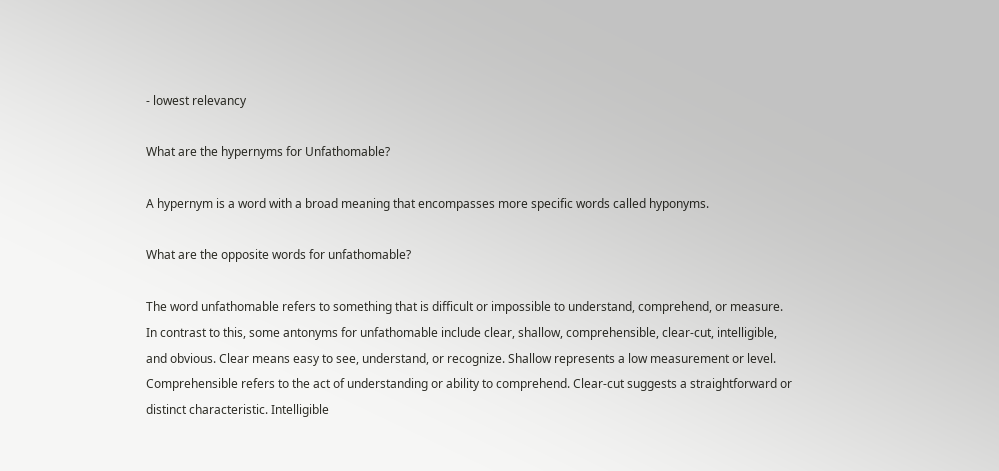- lowest relevancy

What are the hypernyms for Unfathomable?

A hypernym is a word with a broad meaning that encompasses more specific words called hyponyms.

What are the opposite words for unfathomable?

The word unfathomable refers to something that is difficult or impossible to understand, comprehend, or measure. In contrast to this, some antonyms for unfathomable include clear, shallow, comprehensible, clear-cut, intelligible, and obvious. Clear means easy to see, understand, or recognize. Shallow represents a low measurement or level. Comprehensible refers to the act of understanding or ability to comprehend. Clear-cut suggests a straightforward or distinct characteristic. Intelligible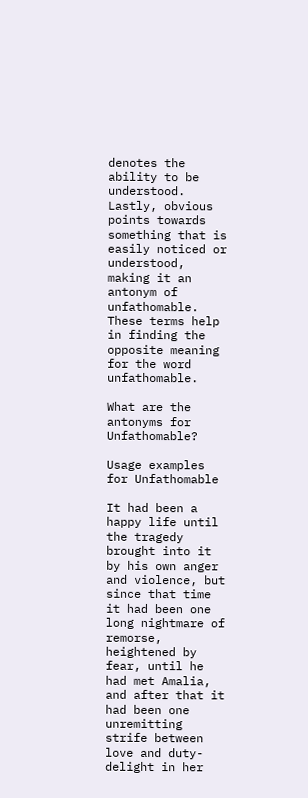denotes the ability to be understood. Lastly, obvious points towards something that is easily noticed or understood, making it an antonym of unfathomable. These terms help in finding the opposite meaning for the word unfathomable.

What are the antonyms for Unfathomable?

Usage examples for Unfathomable

It had been a happy life until the tragedy brought into it by his own anger and violence, but since that time it had been one long nightmare of remorse, heightened by fear, until he had met Amalia, and after that it had been one unremitting strife between love and duty-delight in her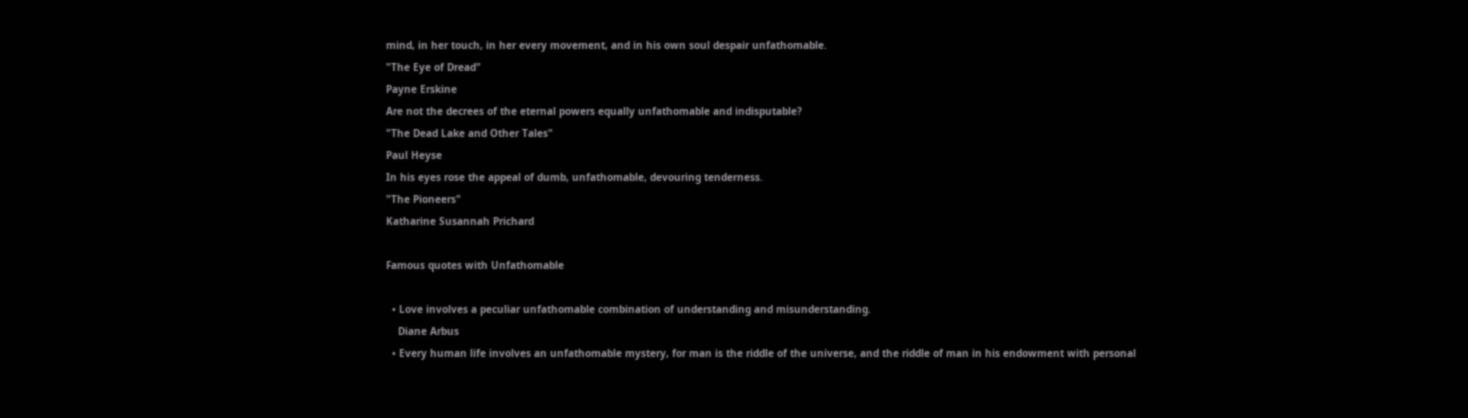mind, in her touch, in her every movement, and in his own soul despair unfathomable.
"The Eye of Dread"
Payne Erskine
Are not the decrees of the eternal powers equally unfathomable and indisputable?
"The Dead Lake and Other Tales"
Paul Heyse
In his eyes rose the appeal of dumb, unfathomable, devouring tenderness.
"The Pioneers"
Katharine Susannah Prichard

Famous quotes with Unfathomable

  • Love involves a peculiar unfathomable combination of understanding and misunderstanding.
    Diane Arbus
  • Every human life involves an unfathomable mystery, for man is the riddle of the universe, and the riddle of man in his endowment with personal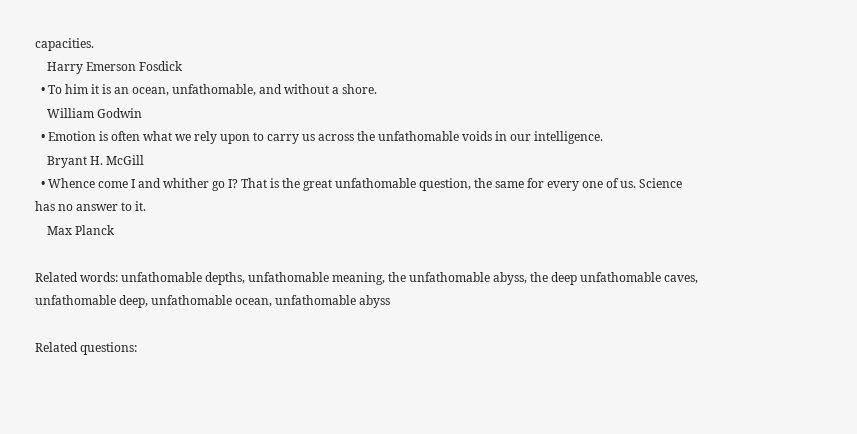capacities.
    Harry Emerson Fosdick
  • To him it is an ocean, unfathomable, and without a shore.
    William Godwin
  • Emotion is often what we rely upon to carry us across the unfathomable voids in our intelligence.
    Bryant H. McGill
  • Whence come I and whither go I? That is the great unfathomable question, the same for every one of us. Science has no answer to it.
    Max Planck

Related words: unfathomable depths, unfathomable meaning, the unfathomable abyss, the deep unfathomable caves, unfathomable deep, unfathomable ocean, unfathomable abyss

Related questions: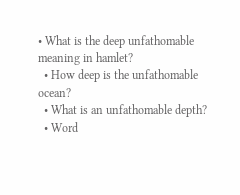• What is the deep unfathomable meaning in hamlet?
  • How deep is the unfathomable ocean?
  • What is an unfathomable depth?
  • Word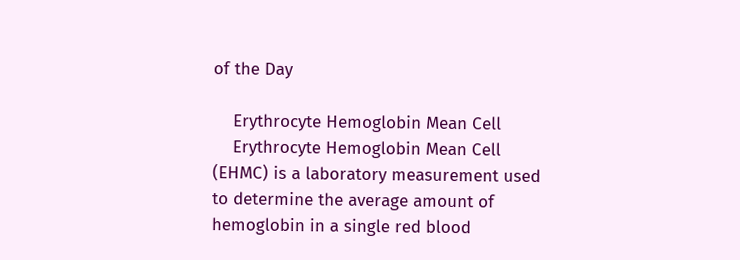of the Day

    Erythrocyte Hemoglobin Mean Cell
    Erythrocyte Hemoglobin Mean Cell (EHMC) is a laboratory measurement used to determine the average amount of hemoglobin in a single red blood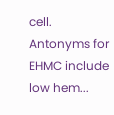cell. Antonyms for EHMC include low hem...